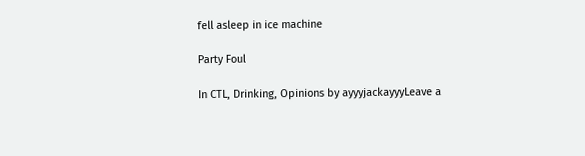fell asleep in ice machine

Party Foul

In CTL, Drinking, Opinions by ayyyjackayyyLeave a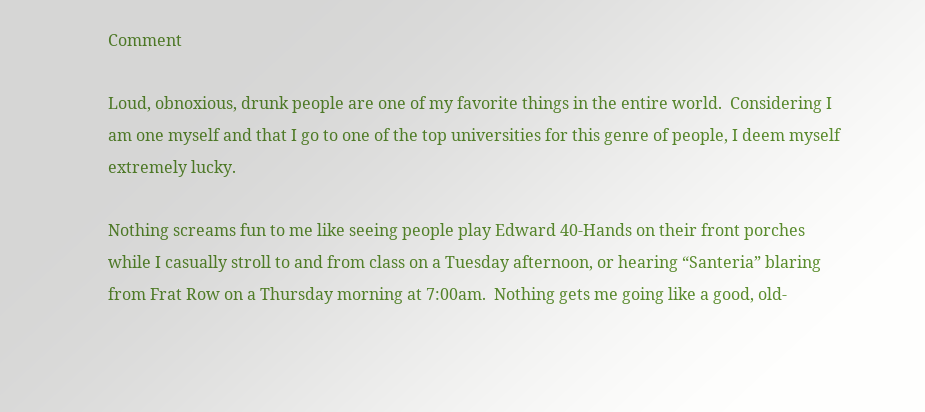Comment

Loud, obnoxious, drunk people are one of my favorite things in the entire world.  Considering I am one myself and that I go to one of the top universities for this genre of people, I deem myself extremely lucky.

Nothing screams fun to me like seeing people play Edward 40-Hands on their front porches while I casually stroll to and from class on a Tuesday afternoon, or hearing “Santeria” blaring from Frat Row on a Thursday morning at 7:00am.  Nothing gets me going like a good, old-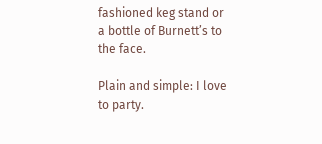fashioned keg stand or a bottle of Burnett’s to the face.

Plain and simple: I love to party.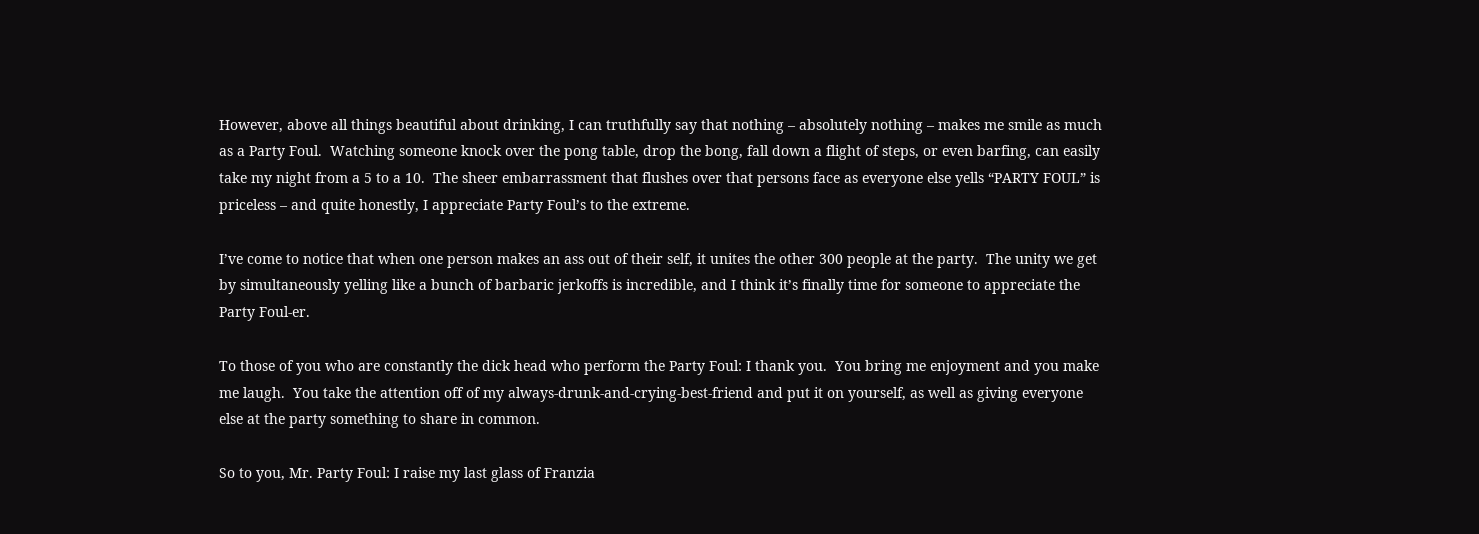However, above all things beautiful about drinking, I can truthfully say that nothing – absolutely nothing – makes me smile as much as a Party Foul.  Watching someone knock over the pong table, drop the bong, fall down a flight of steps, or even barfing, can easily take my night from a 5 to a 10.  The sheer embarrassment that flushes over that persons face as everyone else yells “PARTY FOUL” is priceless – and quite honestly, I appreciate Party Foul’s to the extreme.

I’ve come to notice that when one person makes an ass out of their self, it unites the other 300 people at the party.  The unity we get by simultaneously yelling like a bunch of barbaric jerkoffs is incredible, and I think it’s finally time for someone to appreciate the Party Foul-er.

To those of you who are constantly the dick head who perform the Party Foul: I thank you.  You bring me enjoyment and you make me laugh.  You take the attention off of my always-drunk-and-crying-best-friend and put it on yourself, as well as giving everyone else at the party something to share in common.

So to you, Mr. Party Foul: I raise my last glass of Franzia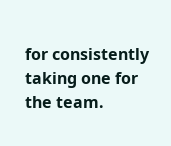for consistently taking one for the team.